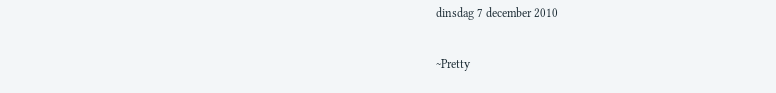dinsdag 7 december 2010

~Pretty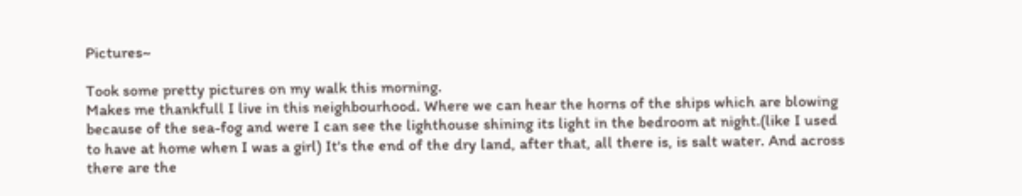Pictures~

Took some pretty pictures on my walk this morning.
Makes me thankfull I live in this neighbourhood. Where we can hear the horns of the ships which are blowing because of the sea-fog and were I can see the lighthouse shining its light in the bedroom at night.(like I used to have at home when I was a girl) It's the end of the dry land, after that, all there is, is salt water. And across there are the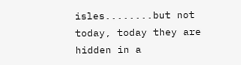isles........but not today, today they are hidden in a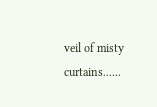veil of misty curtains......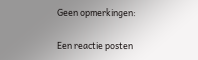Geen opmerkingen:

Een reactie posten